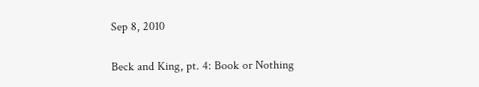Sep 8, 2010

Beck and King, pt. 4: Book or Nothing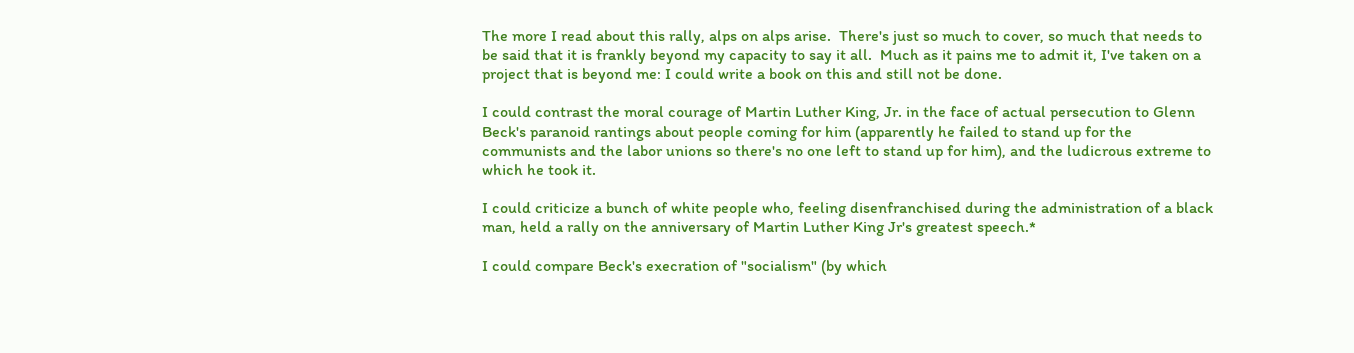The more I read about this rally, alps on alps arise.  There's just so much to cover, so much that needs to be said that it is frankly beyond my capacity to say it all.  Much as it pains me to admit it, I've taken on a project that is beyond me: I could write a book on this and still not be done.

I could contrast the moral courage of Martin Luther King, Jr. in the face of actual persecution to Glenn Beck's paranoid rantings about people coming for him (apparently he failed to stand up for the communists and the labor unions so there's no one left to stand up for him), and the ludicrous extreme to which he took it.

I could criticize a bunch of white people who, feeling disenfranchised during the administration of a black man, held a rally on the anniversary of Martin Luther King Jr's greatest speech.*

I could compare Beck's execration of "socialism" (by which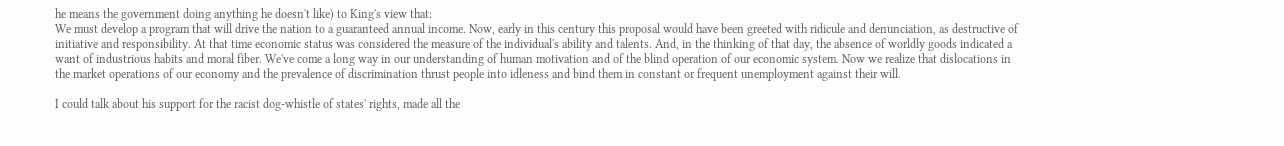he means the government doing anything he doesn't like) to King's view that:
We must develop a program that will drive the nation to a guaranteed annual income. Now, early in this century this proposal would have been greeted with ridicule and denunciation, as destructive of initiative and responsibility. At that time economic status was considered the measure of the individual's ability and talents. And, in the thinking of that day, the absence of worldly goods indicated a want of industrious habits and moral fiber. We've come a long way in our understanding of human motivation and of the blind operation of our economic system. Now we realize that dislocations in the market operations of our economy and the prevalence of discrimination thrust people into idleness and bind them in constant or frequent unemployment against their will.

I could talk about his support for the racist dog-whistle of states' rights, made all the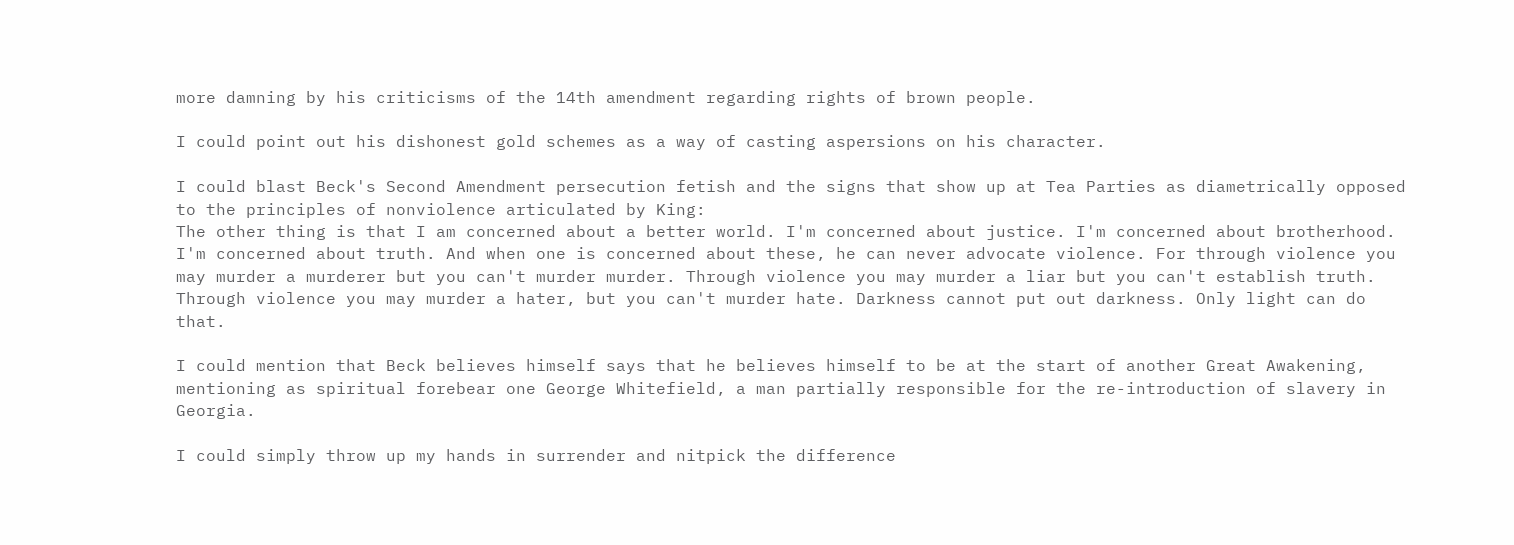more damning by his criticisms of the 14th amendment regarding rights of brown people.

I could point out his dishonest gold schemes as a way of casting aspersions on his character.

I could blast Beck's Second Amendment persecution fetish and the signs that show up at Tea Parties as diametrically opposed to the principles of nonviolence articulated by King:
The other thing is that I am concerned about a better world. I'm concerned about justice. I'm concerned about brotherhood. I'm concerned about truth. And when one is concerned about these, he can never advocate violence. For through violence you may murder a murderer but you can't murder murder. Through violence you may murder a liar but you can't establish truth. Through violence you may murder a hater, but you can't murder hate. Darkness cannot put out darkness. Only light can do that.

I could mention that Beck believes himself says that he believes himself to be at the start of another Great Awakening, mentioning as spiritual forebear one George Whitefield, a man partially responsible for the re-introduction of slavery in Georgia.

I could simply throw up my hands in surrender and nitpick the difference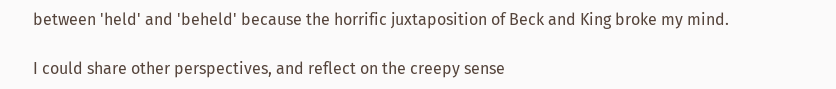between 'held' and 'beheld' because the horrific juxtaposition of Beck and King broke my mind.

I could share other perspectives, and reflect on the creepy sense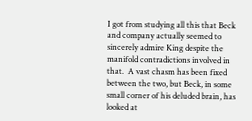I got from studying all this that Beck and company actually seemed to sincerely admire King despite the manifold contradictions involved in that.  A vast chasm has been fixed between the two, but Beck, in some small corner of his deluded brain, has looked at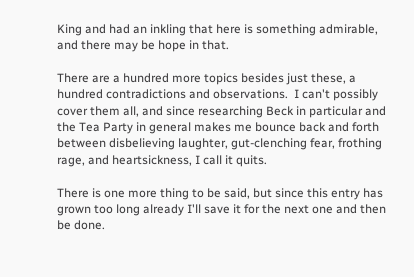King and had an inkling that here is something admirable, and there may be hope in that.

There are a hundred more topics besides just these, a hundred contradictions and observations.  I can't possibly cover them all, and since researching Beck in particular and the Tea Party in general makes me bounce back and forth between disbelieving laughter, gut-clenching fear, frothing rage, and heartsickness, I call it quits.

There is one more thing to be said, but since this entry has grown too long already I'll save it for the next one and then be done.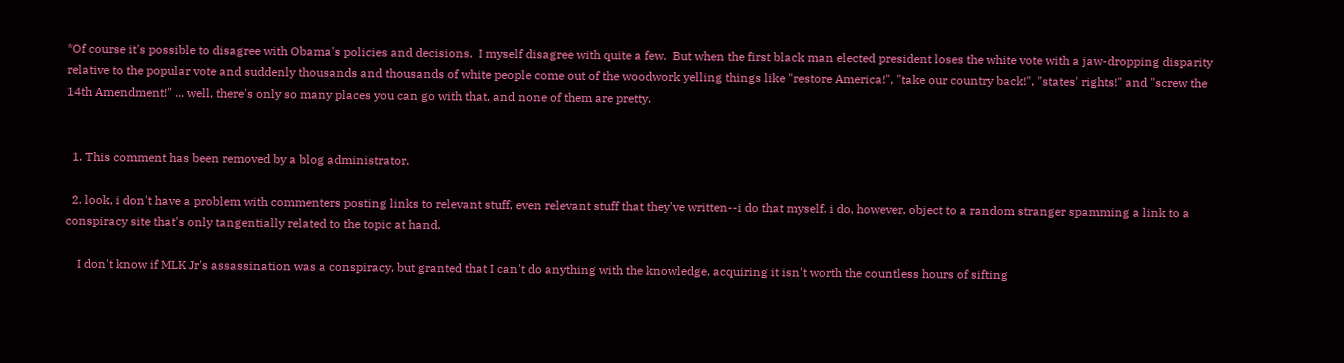*Of course it's possible to disagree with Obama's policies and decisions.  I myself disagree with quite a few.  But when the first black man elected president loses the white vote with a jaw-dropping disparity relative to the popular vote and suddenly thousands and thousands of white people come out of the woodwork yelling things like "restore America!", "take our country back!", "states' rights!" and "screw the 14th Amendment!" ... well, there's only so many places you can go with that, and none of them are pretty.


  1. This comment has been removed by a blog administrator.

  2. look, i don't have a problem with commenters posting links to relevant stuff, even relevant stuff that they've written--i do that myself. i do, however, object to a random stranger spamming a link to a conspiracy site that's only tangentially related to the topic at hand.

    I don't know if MLK Jr's assassination was a conspiracy, but granted that I can't do anything with the knowledge, acquiring it isn't worth the countless hours of sifting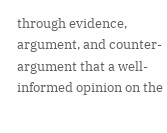through evidence, argument, and counter-argument that a well-informed opinion on the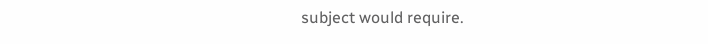subject would require.